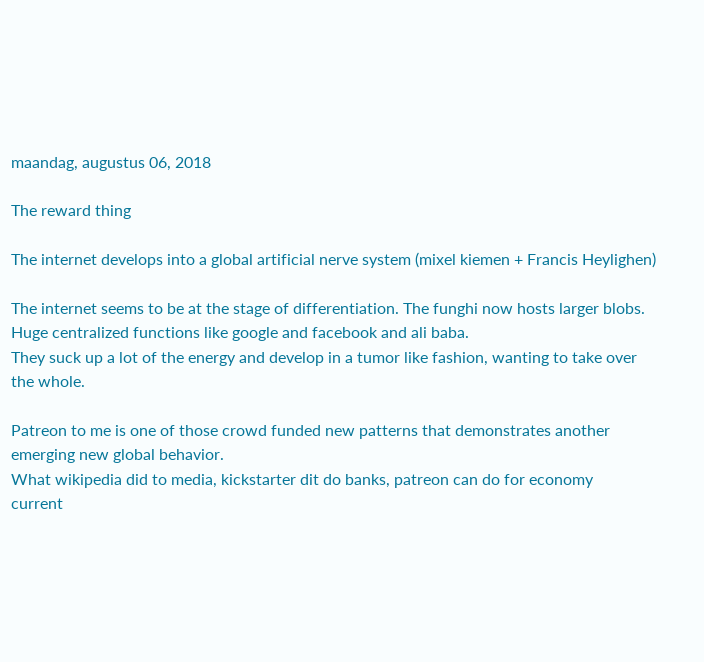maandag, augustus 06, 2018

The reward thing

The internet develops into a global artificial nerve system (mixel kiemen + Francis Heylighen)

The internet seems to be at the stage of differentiation. The funghi now hosts larger blobs. Huge centralized functions like google and facebook and ali baba.
They suck up a lot of the energy and develop in a tumor like fashion, wanting to take over the whole.

Patreon to me is one of those crowd funded new patterns that demonstrates another emerging new global behavior.
What wikipedia did to media, kickstarter dit do banks, patreon can do for economy
current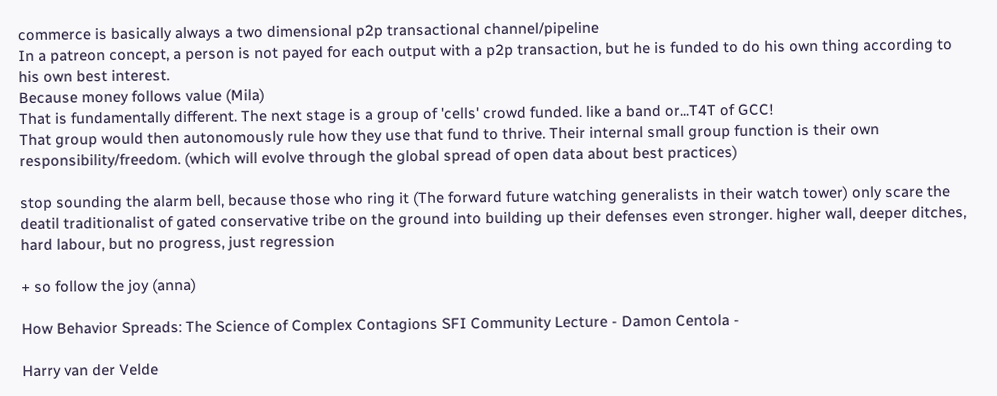commerce is basically always a two dimensional p2p transactional channel/pipeline
In a patreon concept, a person is not payed for each output with a p2p transaction, but he is funded to do his own thing according to his own best interest.
Because money follows value (Mila)
That is fundamentally different. The next stage is a group of 'cells' crowd funded. like a band or...T4T of GCC!
That group would then autonomously rule how they use that fund to thrive. Their internal small group function is their own responsibility/freedom. (which will evolve through the global spread of open data about best practices)

stop sounding the alarm bell, because those who ring it (The forward future watching generalists in their watch tower) only scare the deatil traditionalist of gated conservative tribe on the ground into building up their defenses even stronger. higher wall, deeper ditches, hard labour, but no progress, just regression

+ so follow the joy (anna)

How Behavior Spreads: The Science of Complex Contagions SFI Community Lecture - Damon Centola -

Harry van der Velde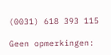(0031) 618 393 115

Geen opmerkingen: